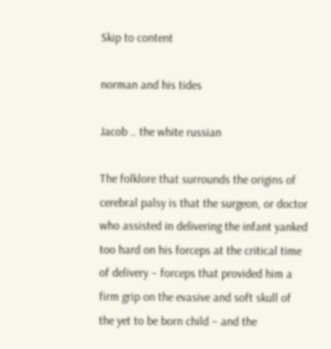Skip to content

norman and his tides

Jacob .. the white russian

The folklore that surrounds the origins of cerebral palsy is that the surgeon, or doctor who assisted in delivering the infant yanked too hard on his forceps at the critical time of delivery – forceps that provided him a firm grip on the evasive and soft skull of the yet to be born child – and the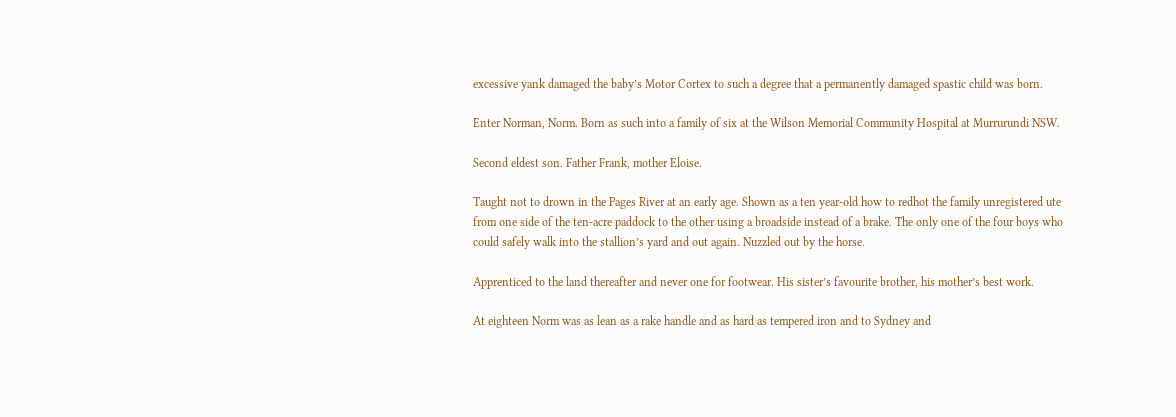excessive yank damaged the baby’s Motor Cortex to such a degree that a permanently damaged spastic child was born.

Enter Norman, Norm. Born as such into a family of six at the Wilson Memorial Community Hospital at Murrurundi NSW.

Second eldest son. Father Frank, mother Eloise.

Taught not to drown in the Pages River at an early age. Shown as a ten year-old how to redhot the family unregistered ute from one side of the ten-acre paddock to the other using a broadside instead of a brake. The only one of the four boys who could safely walk into the stallion’s yard and out again. Nuzzled out by the horse.

Apprenticed to the land thereafter and never one for footwear. His sister’s favourite brother, his mother’s best work.

At eighteen Norm was as lean as a rake handle and as hard as tempered iron and to Sydney and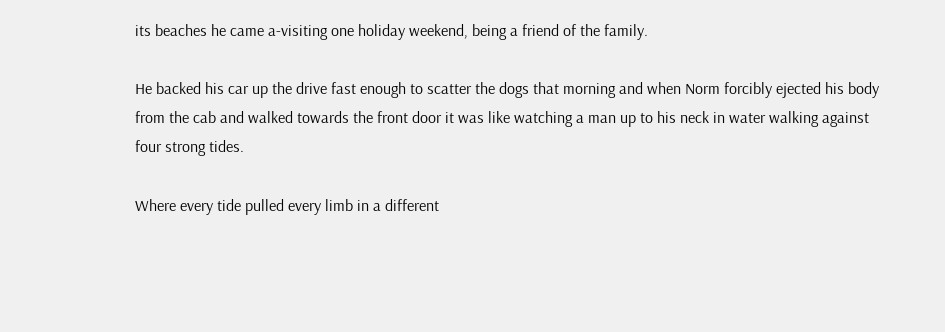its beaches he came a-visiting one holiday weekend, being a friend of the family.

He backed his car up the drive fast enough to scatter the dogs that morning and when Norm forcibly ejected his body from the cab and walked towards the front door it was like watching a man up to his neck in water walking against four strong tides.

Where every tide pulled every limb in a different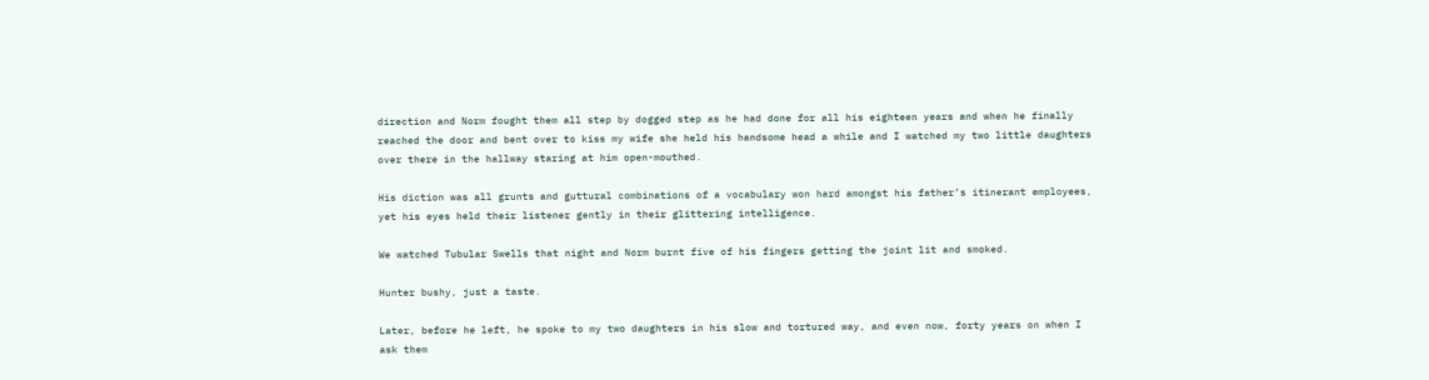direction and Norm fought them all step by dogged step as he had done for all his eighteen years and when he finally reached the door and bent over to kiss my wife she held his handsome head a while and I watched my two little daughters over there in the hallway staring at him open-mouthed.

His diction was all grunts and guttural combinations of a vocabulary won hard amongst his father’s itinerant employees, yet his eyes held their listener gently in their glittering intelligence.

We watched Tubular Swells that night and Norm burnt five of his fingers getting the joint lit and smoked.

Hunter bushy, just a taste.

Later, before he left, he spoke to my two daughters in his slow and tortured way, and even now, forty years on when I ask them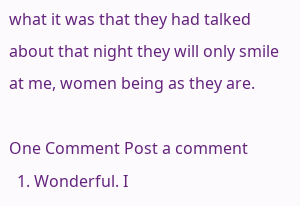what it was that they had talked about that night they will only smile at me, women being as they are.

One Comment Post a comment
  1. Wonderful. I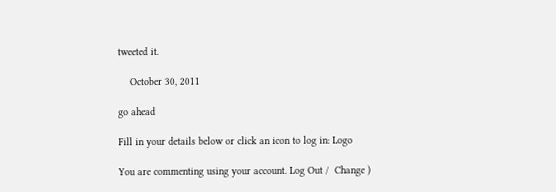tweeted it.

    October 30, 2011

go ahead

Fill in your details below or click an icon to log in: Logo

You are commenting using your account. Log Out /  Change )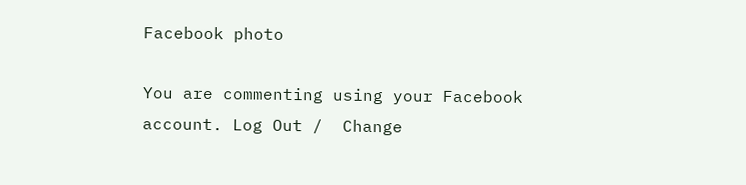Facebook photo

You are commenting using your Facebook account. Log Out /  Change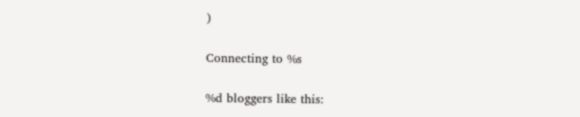)

Connecting to %s

%d bloggers like this: